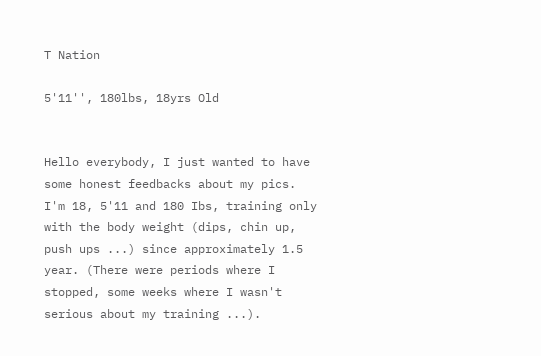T Nation

5'11'', 180lbs, 18yrs Old


Hello everybody, I just wanted to have some honest feedbacks about my pics.
I'm 18, 5'11 and 180 Ibs, training only with the body weight (dips, chin up, push ups ...) since approximately 1.5 year. (There were periods where I stopped, some weeks where I wasn't serious about my training ...).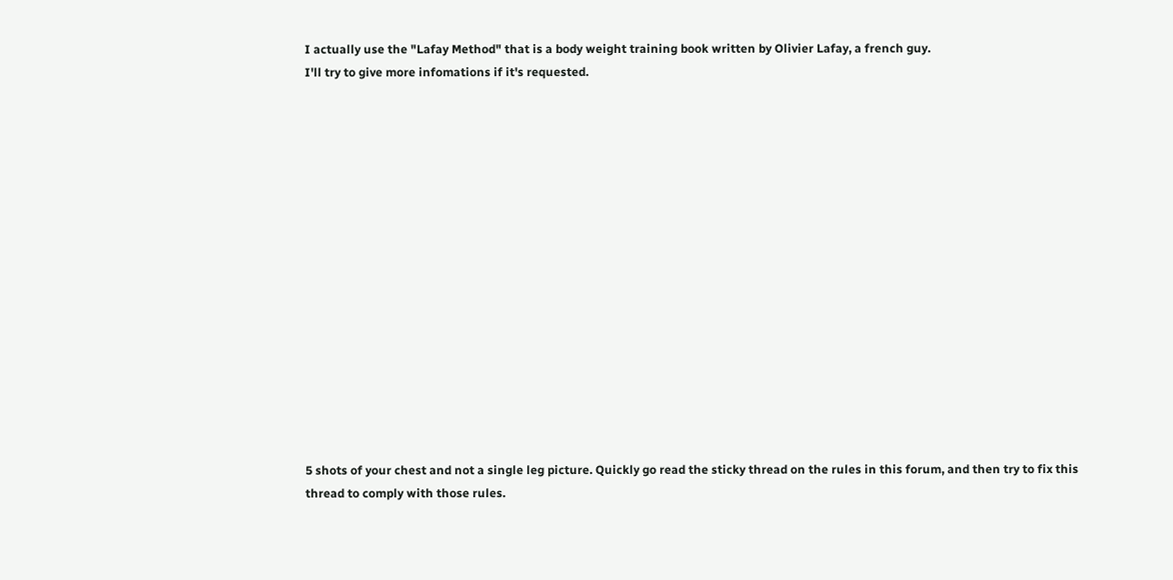I actually use the "Lafay Method" that is a body weight training book written by Olivier Lafay, a french guy.
I'll try to give more infomations if it's requested.
















5 shots of your chest and not a single leg picture. Quickly go read the sticky thread on the rules in this forum, and then try to fix this thread to comply with those rules.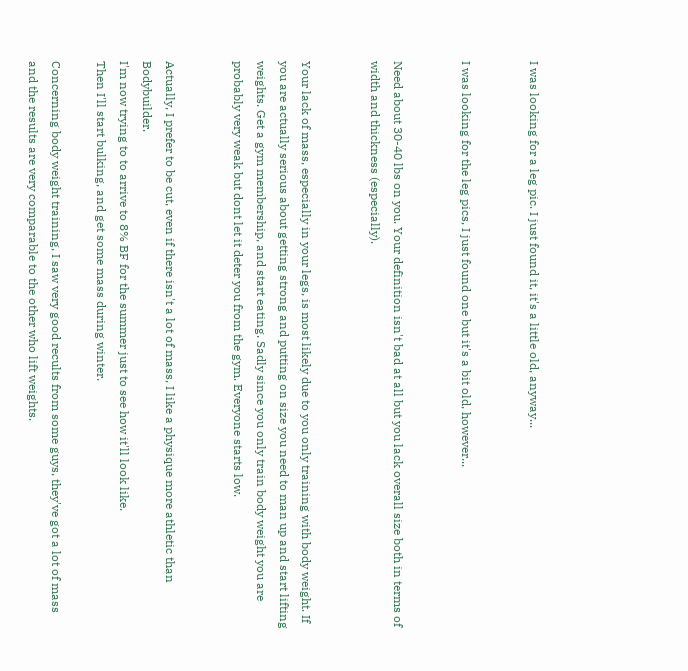I was looking for a leg pic. I just found it, it's a little old, anyway...


I was looking for the leg pics, I just found one but it's a bit old, however...


Need about 30-40 lbs on you. Your definition isn't bad at all but you lack overall size both in terms of width and thickness (especially).


Your lack of mass, especially in your legs, is most likely due to you only training with body weight. If you are actually serious about getting strong and putting on size you need to man up and start lifting weights. Get a gym membership, and start eating. Sadly since you only train body weight you are probably very weak but dont let it deter you from the gym. Everyone starts low.


Actually, I prefer to be cut, even if there isn't a lot of mass, I like a physique more athletic than Bodybuilder.
I'm now trying to to arrive to 8% BF for the summer just to see how it'll look like.
Then I'll start bulking, and get some mass during winter.

Concerning body weight training, I saw very good recults from some guys, they've got a lot of mass and the results are very comparable to the other who lift weights.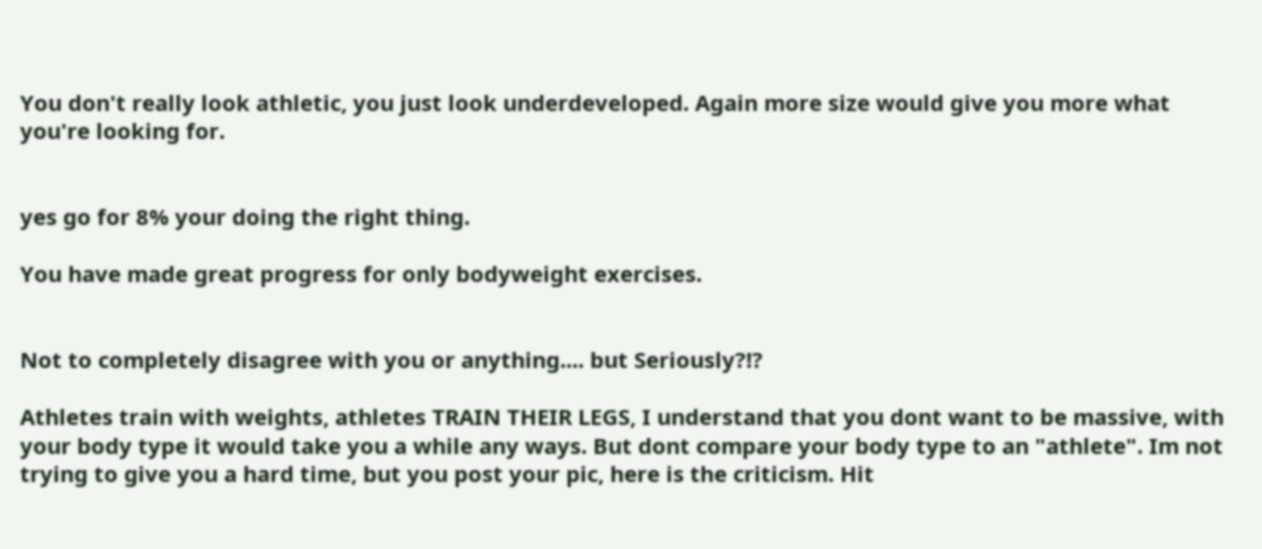You don't really look athletic, you just look underdeveloped. Again more size would give you more what you're looking for.


yes go for 8% your doing the right thing.

You have made great progress for only bodyweight exercises.


Not to completely disagree with you or anything.... but Seriously?!?

Athletes train with weights, athletes TRAIN THEIR LEGS, I understand that you dont want to be massive, with your body type it would take you a while any ways. But dont compare your body type to an "athlete". Im not trying to give you a hard time, but you post your pic, here is the criticism. Hit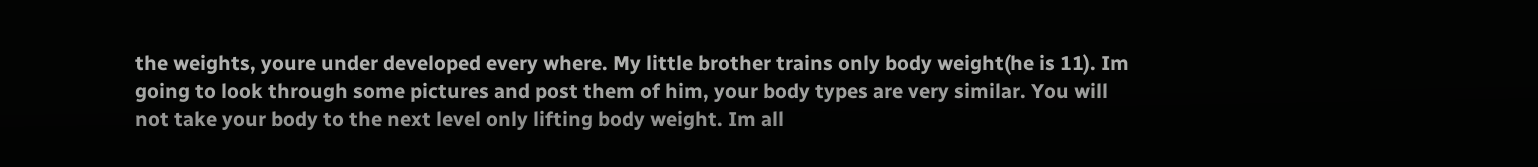the weights, youre under developed every where. My little brother trains only body weight(he is 11). Im going to look through some pictures and post them of him, your body types are very similar. You will not take your body to the next level only lifting body weight. Im all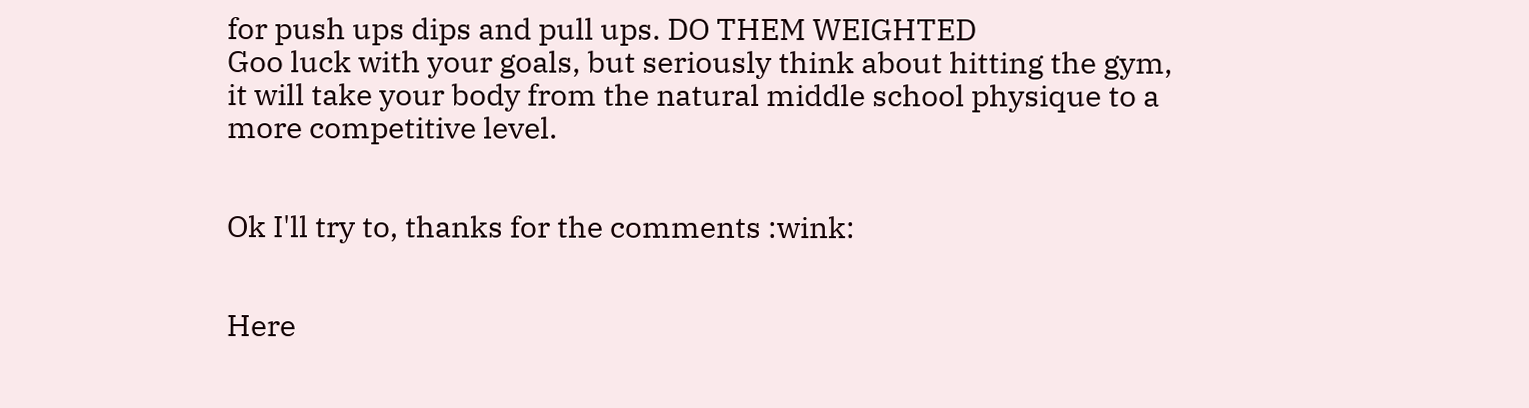for push ups dips and pull ups. DO THEM WEIGHTED
Goo luck with your goals, but seriously think about hitting the gym, it will take your body from the natural middle school physique to a more competitive level.


Ok I'll try to, thanks for the comments :wink:


Here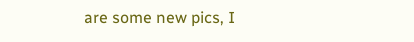are some new pics, I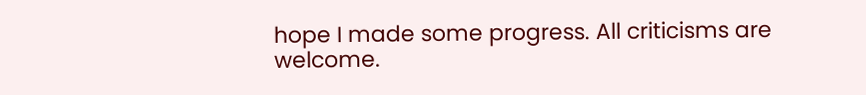hope I made some progress. All criticisms are welcome.